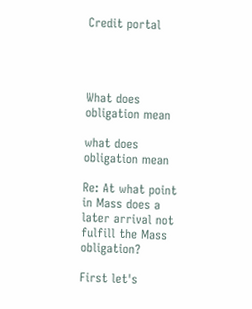Credit portal




What does obligation mean

what does obligation mean

Re: At what point in Mass does a later arrival not fulfill the Mass obligation?

First let's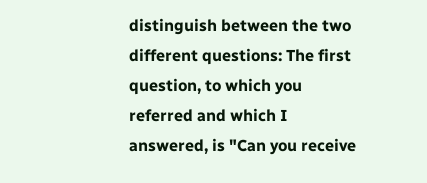distinguish between the two different questions: The first question, to which you referred and which I answered, is "Can you receive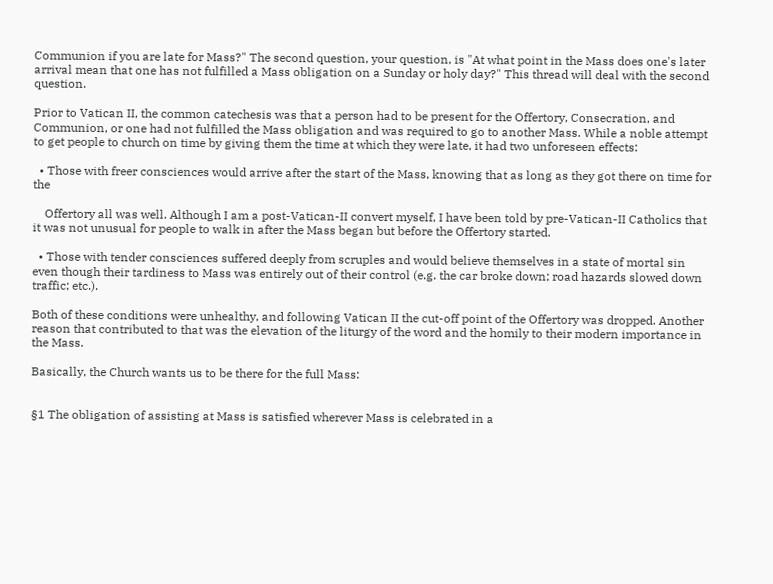Communion if you are late for Mass?" The second question, your question, is "At what point in the Mass does one's later arrival mean that one has not fulfilled a Mass obligation on a Sunday or holy day?" This thread will deal with the second question.

Prior to Vatican II, the common catechesis was that a person had to be present for the Offertory, Consecration, and Communion, or one had not fulfilled the Mass obligation and was required to go to another Mass. While a noble attempt to get people to church on time by giving them the time at which they were late, it had two unforeseen effects:

  • Those with freer consciences would arrive after the start of the Mass, knowing that as long as they got there on time for the

    Offertory all was well. Although I am a post-Vatican-II convert myself, I have been told by pre-Vatican-II Catholics that it was not unusual for people to walk in after the Mass began but before the Offertory started.

  • Those with tender consciences suffered deeply from scruples and would believe themselves in a state of mortal sin even though their tardiness to Mass was entirely out of their control (e.g. the car broke down; road hazards slowed down traffic; etc.).

Both of these conditions were unhealthy, and following Vatican II the cut-off point of the Offertory was dropped. Another reason that contributed to that was the elevation of the liturgy of the word and the homily to their modern importance in the Mass.

Basically, the Church wants us to be there for the full Mass:


§1 The obligation of assisting at Mass is satisfied wherever Mass is celebrated in a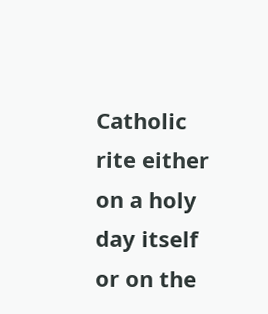Catholic rite either on a holy day itself or on the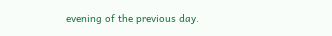evening of the previous day.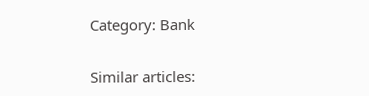Category: Bank

Similar articles: